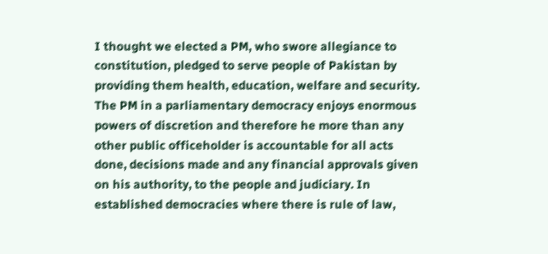I thought we elected a PM, who swore allegiance to constitution, pledged to serve people of Pakistan by providing them health, education, welfare and security. The PM in a parliamentary democracy enjoys enormous powers of discretion and therefore he more than any other public officeholder is accountable for all acts done, decisions made and any financial approvals given on his authority, to the people and judiciary. In established democracies where there is rule of law,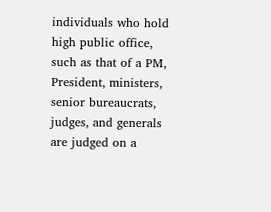individuals who hold high public office, such as that of a PM, President, ministers, senior bureaucrats, judges, and generals are judged on a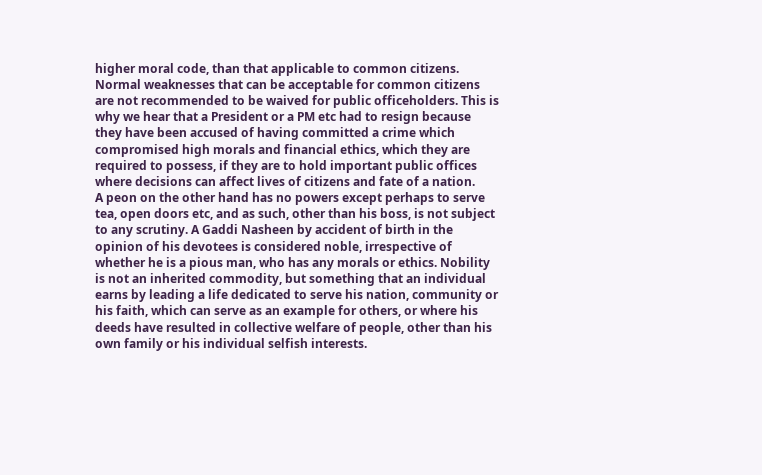higher moral code, than that applicable to common citizens. Normal weaknesses that can be acceptable for common citizens are not recommended to be waived for public officeholders. This is why we hear that a President or a PM etc had to resign because they have been accused of having committed a crime which compromised high morals and financial ethics, which they are required to possess, if they are to hold important public offices where decisions can affect lives of citizens and fate of a nation.
A peon on the other hand has no powers except perhaps to serve tea, open doors etc, and as such, other than his boss, is not subject to any scrutiny. A Gaddi Nasheen by accident of birth in the opinion of his devotees is considered noble, irrespective of whether he is a pious man, who has any morals or ethics. Nobility is not an inherited commodity, but something that an individual earns by leading a life dedicated to serve his nation, community or his faith, which can serve as an example for others, or where his deeds have resulted in collective welfare of people, other than his own family or his individual selfish interests.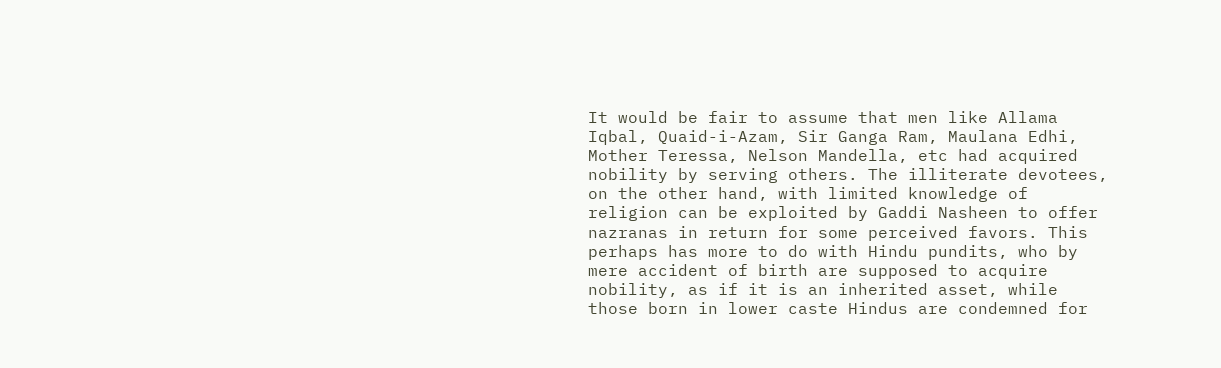It would be fair to assume that men like Allama Iqbal, Quaid-i-Azam, Sir Ganga Ram, Maulana Edhi, Mother Teressa, Nelson Mandella, etc had acquired nobility by serving others. The illiterate devotees, on the other hand, with limited knowledge of religion can be exploited by Gaddi Nasheen to offer nazranas in return for some perceived favors. This perhaps has more to do with Hindu pundits, who by mere accident of birth are supposed to acquire nobility, as if it is an inherited asset, while those born in lower caste Hindus are condemned for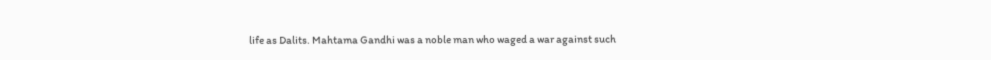life as Dalits. Mahtama Gandhi was a noble man who waged a war against such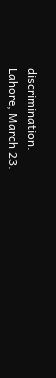discrimination.
Lahore, March 23.